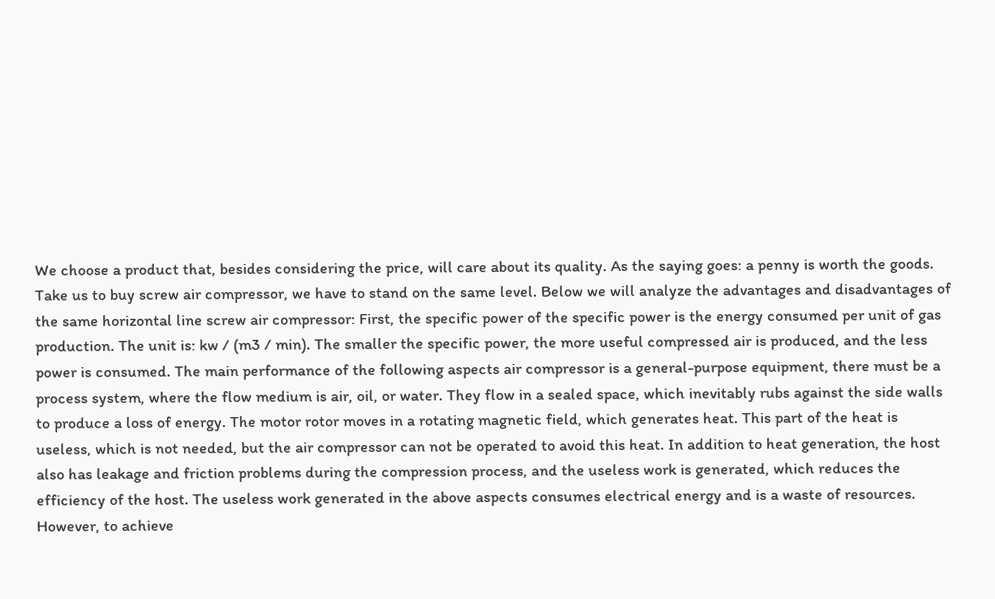We choose a product that, besides considering the price, will care about its quality. As the saying goes: a penny is worth the goods. Take us to buy screw air compressor, we have to stand on the same level. Below we will analyze the advantages and disadvantages of the same horizontal line screw air compressor: First, the specific power of the specific power is the energy consumed per unit of gas production. The unit is: kw / (m3 / min). The smaller the specific power, the more useful compressed air is produced, and the less power is consumed. The main performance of the following aspects air compressor is a general-purpose equipment, there must be a process system, where the flow medium is air, oil, or water. They flow in a sealed space, which inevitably rubs against the side walls to produce a loss of energy. The motor rotor moves in a rotating magnetic field, which generates heat. This part of the heat is useless, which is not needed, but the air compressor can not be operated to avoid this heat. In addition to heat generation, the host also has leakage and friction problems during the compression process, and the useless work is generated, which reduces the efficiency of the host. The useless work generated in the above aspects consumes electrical energy and is a waste of resources. However, to achieve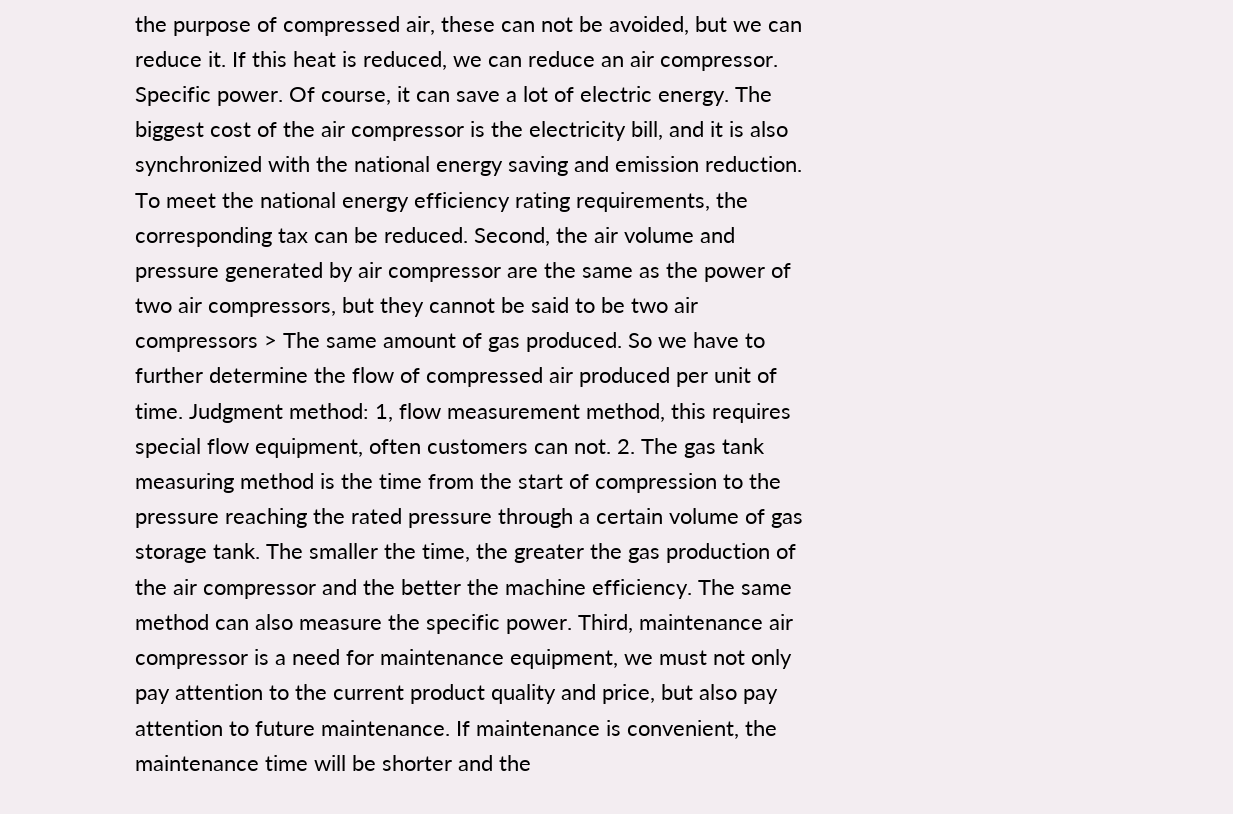the purpose of compressed air, these can not be avoided, but we can reduce it. If this heat is reduced, we can reduce an air compressor. Specific power. Of course, it can save a lot of electric energy. The biggest cost of the air compressor is the electricity bill, and it is also synchronized with the national energy saving and emission reduction. To meet the national energy efficiency rating requirements, the corresponding tax can be reduced. Second, the air volume and pressure generated by air compressor are the same as the power of two air compressors, but they cannot be said to be two air compressors > The same amount of gas produced. So we have to further determine the flow of compressed air produced per unit of time. Judgment method: 1, flow measurement method, this requires special flow equipment, often customers can not. 2. The gas tank measuring method is the time from the start of compression to the pressure reaching the rated pressure through a certain volume of gas storage tank. The smaller the time, the greater the gas production of the air compressor and the better the machine efficiency. The same method can also measure the specific power. Third, maintenance air compressor is a need for maintenance equipment, we must not only pay attention to the current product quality and price, but also pay attention to future maintenance. If maintenance is convenient, the maintenance time will be shorter and the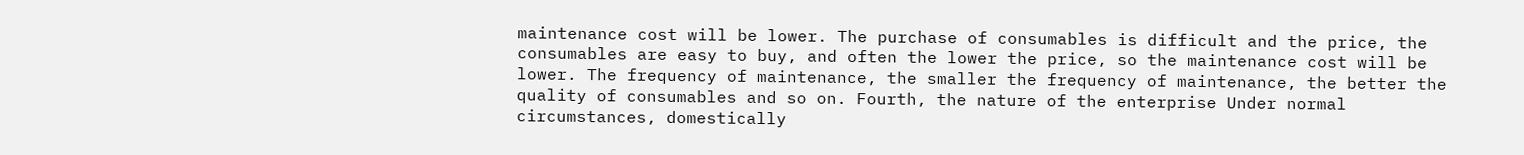maintenance cost will be lower. The purchase of consumables is difficult and the price, the consumables are easy to buy, and often the lower the price, so the maintenance cost will be lower. The frequency of maintenance, the smaller the frequency of maintenance, the better the quality of consumables and so on. Fourth, the nature of the enterprise Under normal circumstances, domestically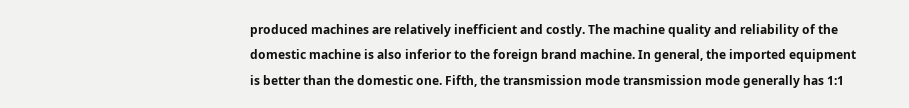produced machines are relatively inefficient and costly. The machine quality and reliability of the domestic machine is also inferior to the foreign brand machine. In general, the imported equipment is better than the domestic one. Fifth, the transmission mode transmission mode generally has 1:1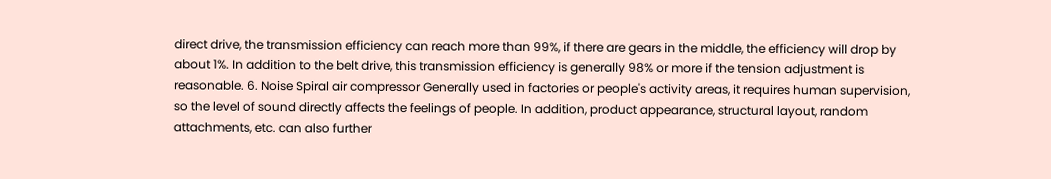direct drive, the transmission efficiency can reach more than 99%, if there are gears in the middle, the efficiency will drop by about 1%. In addition to the belt drive, this transmission efficiency is generally 98% or more if the tension adjustment is reasonable. 6. Noise Spiral air compressor Generally used in factories or people's activity areas, it requires human supervision, so the level of sound directly affects the feelings of people. In addition, product appearance, structural layout, random attachments, etc. can also further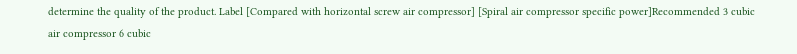determine the quality of the product. Label [Compared with horizontal screw air compressor] [Spiral air compressor specific power]Recommended 3 cubic air compressor 6 cubic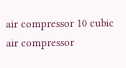air compressor 10 cubic air compressor